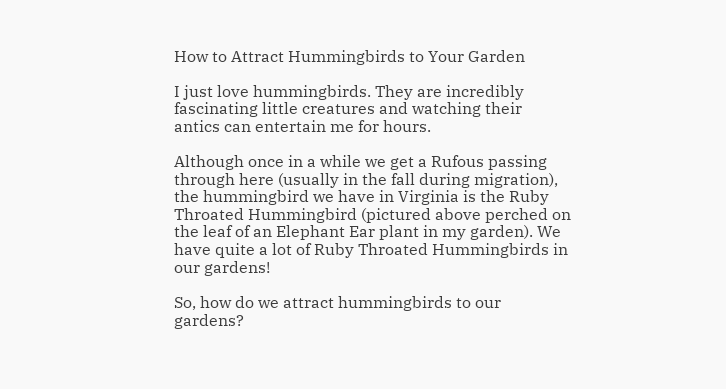How to Attract Hummingbirds to Your Garden

I just love hummingbirds. They are incredibly fascinating little creatures and watching their antics can entertain me for hours.

Although once in a while we get a Rufous passing through here (usually in the fall during migration), the hummingbird we have in Virginia is the Ruby Throated Hummingbird (pictured above perched on the leaf of an Elephant Ear plant in my garden). We have quite a lot of Ruby Throated Hummingbirds in our gardens!

So, how do we attract hummingbirds to our gardens?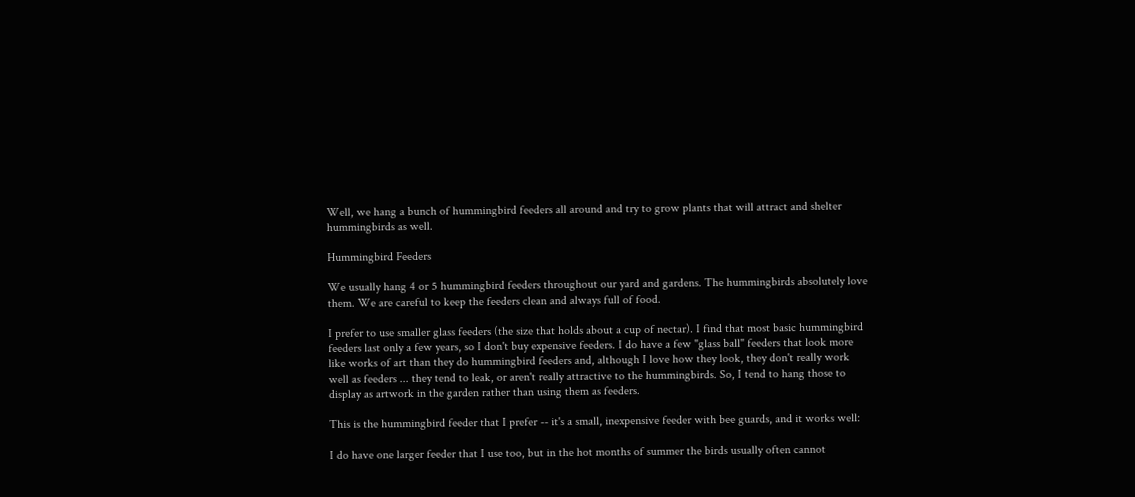Well, we hang a bunch of hummingbird feeders all around and try to grow plants that will attract and shelter hummingbirds as well.

Hummingbird Feeders

We usually hang 4 or 5 hummingbird feeders throughout our yard and gardens. The hummingbirds absolutely love them. We are careful to keep the feeders clean and always full of food.

I prefer to use smaller glass feeders (the size that holds about a cup of nectar). I find that most basic hummingbird feeders last only a few years, so I don't buy expensive feeders. I do have a few "glass ball" feeders that look more like works of art than they do hummingbird feeders and, although I love how they look, they don't really work well as feeders ... they tend to leak, or aren't really attractive to the hummingbirds. So, I tend to hang those to display as artwork in the garden rather than using them as feeders.

This is the hummingbird feeder that I prefer -- it's a small, inexpensive feeder with bee guards, and it works well:

I do have one larger feeder that I use too, but in the hot months of summer the birds usually often cannot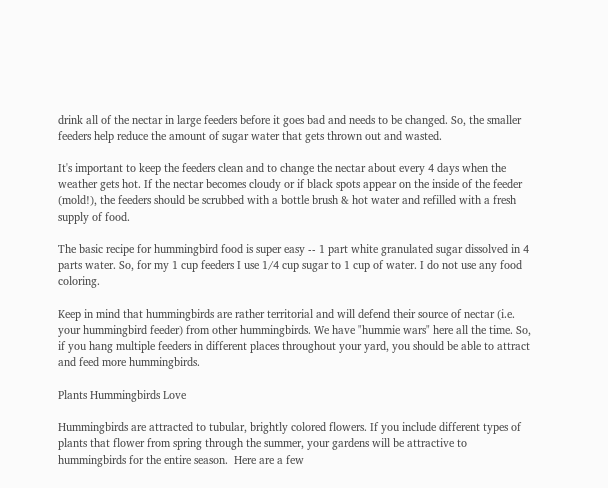drink all of the nectar in large feeders before it goes bad and needs to be changed. So, the smaller feeders help reduce the amount of sugar water that gets thrown out and wasted.

It's important to keep the feeders clean and to change the nectar about every 4 days when the weather gets hot. If the nectar becomes cloudy or if black spots appear on the inside of the feeder (mold!), the feeders should be scrubbed with a bottle brush & hot water and refilled with a fresh supply of food.

The basic recipe for hummingbird food is super easy -- 1 part white granulated sugar dissolved in 4 parts water. So, for my 1 cup feeders I use 1/4 cup sugar to 1 cup of water. I do not use any food coloring.

Keep in mind that hummingbirds are rather territorial and will defend their source of nectar (i.e. your hummingbird feeder) from other hummingbirds. We have "hummie wars" here all the time. So, if you hang multiple feeders in different places throughout your yard, you should be able to attract and feed more hummingbirds.

Plants Hummingbirds Love

Hummingbirds are attracted to tubular, brightly colored flowers. If you include different types of plants that flower from spring through the summer, your gardens will be attractive to hummingbirds for the entire season.  Here are a few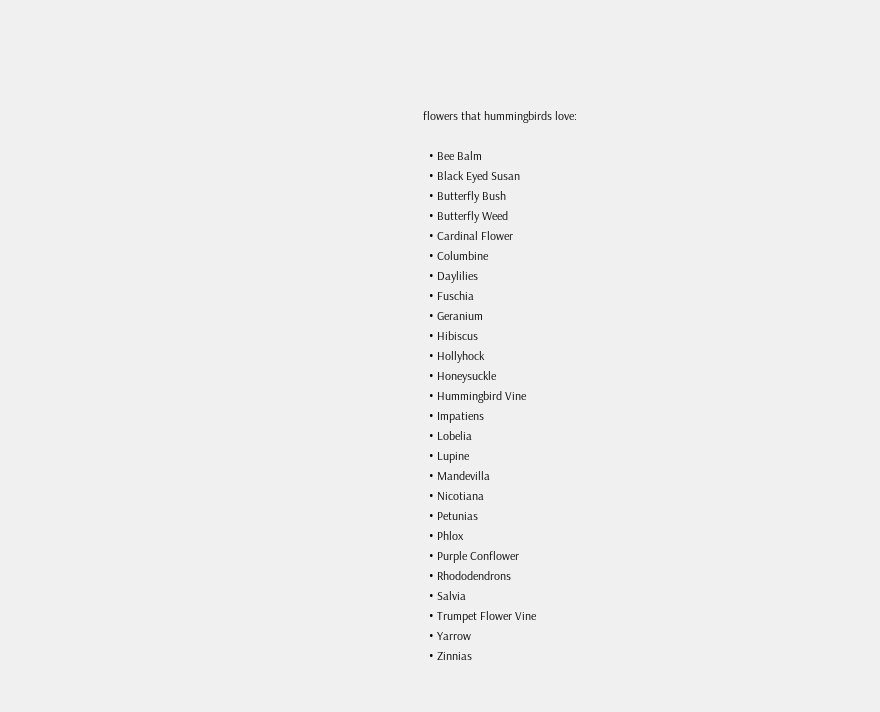flowers that hummingbirds love:

  • Bee Balm
  • Black Eyed Susan
  • Butterfly Bush
  • Butterfly Weed
  • Cardinal Flower
  • Columbine
  • Daylilies
  • Fuschia
  • Geranium
  • Hibiscus
  • Hollyhock
  • Honeysuckle
  • Hummingbird Vine
  • Impatiens
  • Lobelia
  • Lupine
  • Mandevilla
  • Nicotiana
  • Petunias
  • Phlox
  • Purple Conflower
  • Rhododendrons
  • Salvia
  • Trumpet Flower Vine
  • Yarrow
  • Zinnias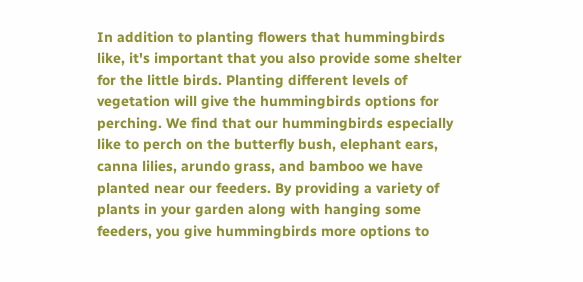In addition to planting flowers that hummingbirds like, it's important that you also provide some shelter for the little birds. Planting different levels of vegetation will give the hummingbirds options for perching. We find that our hummingbirds especially like to perch on the butterfly bush, elephant ears, canna lilies, arundo grass, and bamboo we have planted near our feeders. By providing a variety of plants in your garden along with hanging some feeders, you give hummingbirds more options to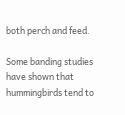both perch and feed.

Some banding studies have shown that hummingbirds tend to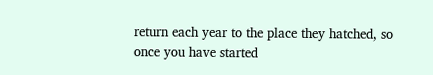return each year to the place they hatched, so once you have started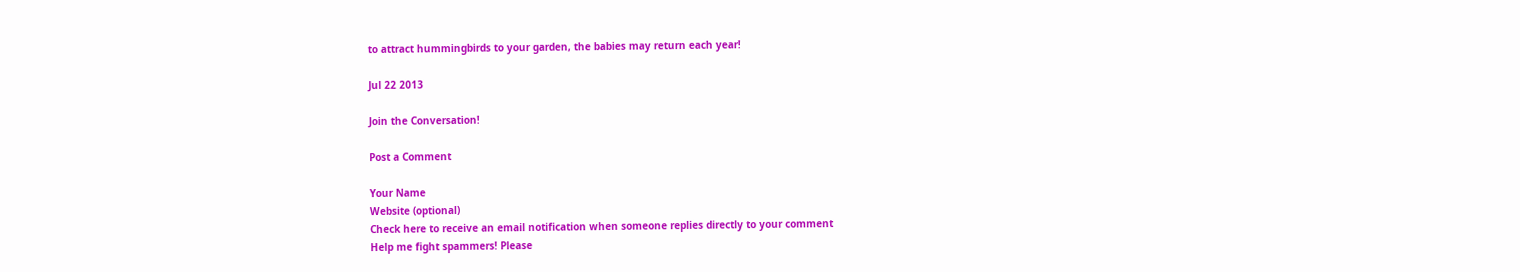to attract hummingbirds to your garden, the babies may return each year!

Jul 22 2013

Join the Conversation!

Post a Comment

Your Name
Website (optional)
Check here to receive an email notification when someone replies directly to your comment
Help me fight spammers! Please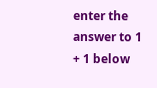enter the answer to 1 + 1 below